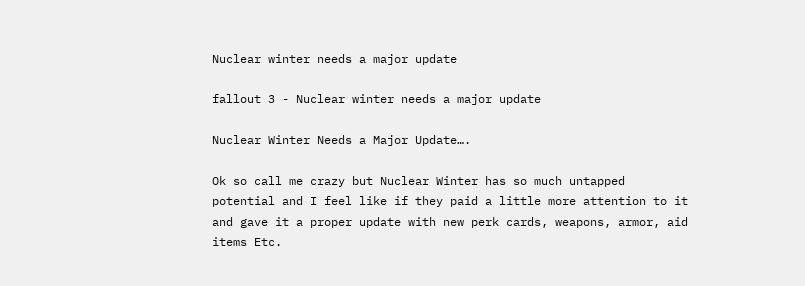Nuclear winter needs a major update

fallout 3 - Nuclear winter needs a major update

Nuclear Winter Needs a Major Update….

Ok so call me crazy but Nuclear Winter has so much untapped potential and I feel like if they paid a little more attention to it and gave it a proper update with new perk cards, weapons, armor, aid items Etc.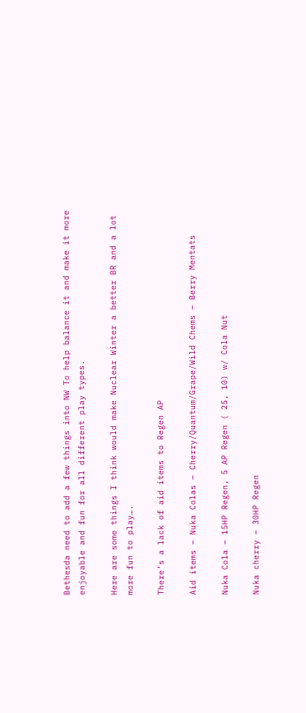Bethesda need to add a few things into NW To help balance it and make it more enjoyable and fun for all different play types.

Here are some things I think would make Nuclear Winter a better BR and a lot more fun to play….

There’s a lack of aid items to Regen AP

Aid items – Nuka Colas – Cherry/Quantum/Grape/Wild Chems – Berry Mentats

Nuka Cola – 15HP Regen, 5 AP Regen ( 25, 10) w/ Cola Nut

Nuka cherry – 30HP Regen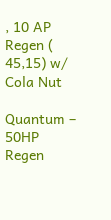, 10 AP Regen ( 45,15) w/ Cola Nut

Quantum – 50HP Regen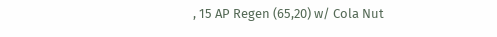, 15 AP Regen (65,20) w/ Cola Nut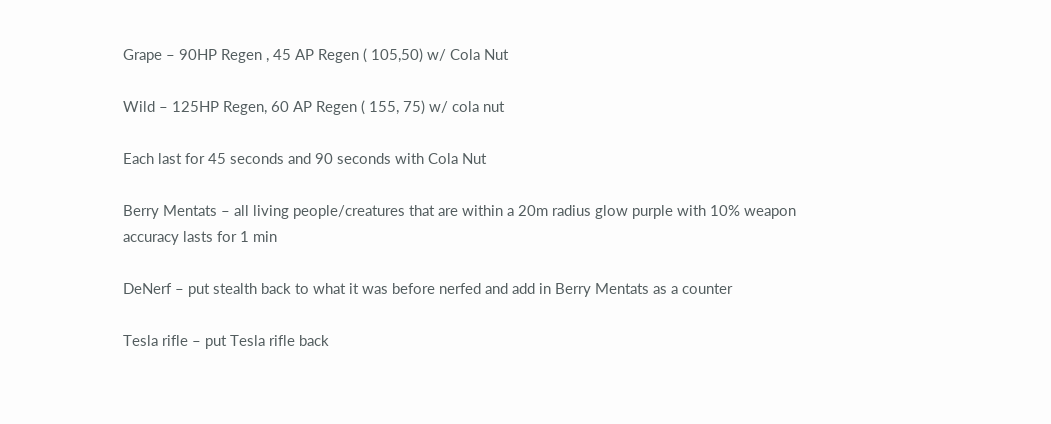Grape – 90HP Regen , 45 AP Regen ( 105,50) w/ Cola Nut

Wild – 125HP Regen, 60 AP Regen ( 155, 75) w/ cola nut

Each last for 45 seconds and 90 seconds with Cola Nut

Berry Mentats – all living people/creatures that are within a 20m radius glow purple with 10% weapon accuracy lasts for 1 min

DeNerf – put stealth back to what it was before nerfed and add in Berry Mentats as a counter

Tesla rifle – put Tesla rifle back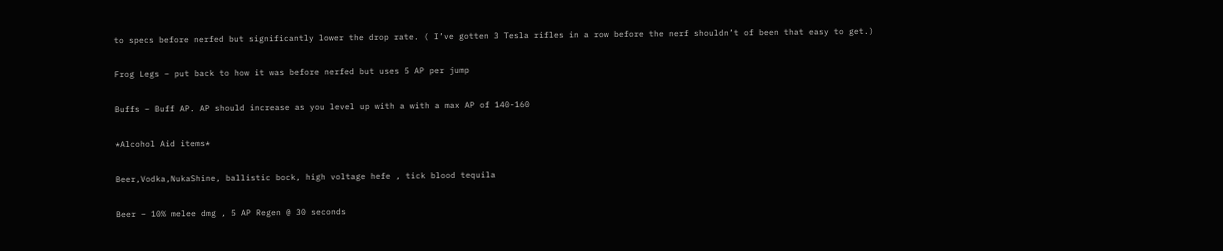to specs before nerfed but significantly lower the drop rate. ( I’ve gotten 3 Tesla rifles in a row before the nerf shouldn’t of been that easy to get.)

Frog Legs – put back to how it was before nerfed but uses 5 AP per jump

Buffs – Buff AP. AP should increase as you level up with a with a max AP of 140-160

*Alcohol Aid items*

Beer,Vodka,NukaShine, ballistic bock, high voltage hefe , tick blood tequila

Beer – 10% melee dmg , 5 AP Regen @ 30 seconds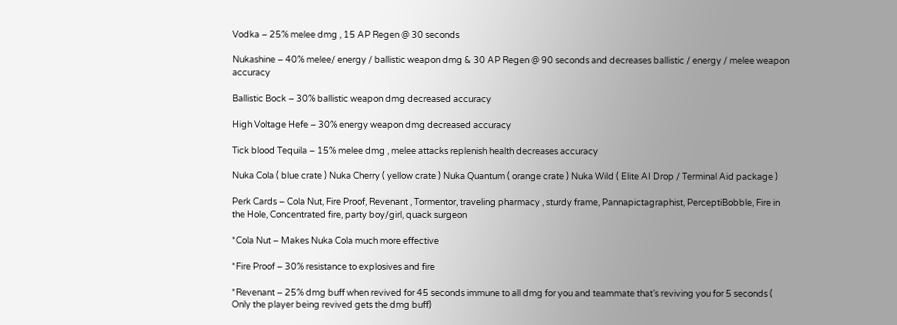Vodka – 25% melee dmg , 15 AP Regen @ 30 seconds

Nukashine – 40% melee/ energy / ballistic weapon dmg & 30 AP Regen @ 90 seconds and decreases ballistic / energy / melee weapon accuracy

Ballistic Bock – 30% ballistic weapon dmg decreased accuracy

High Voltage Hefe – 30% energy weapon dmg decreased accuracy

Tick blood Tequila – 15% melee dmg , melee attacks replenish health decreases accuracy

Nuka Cola ( blue crate ) Nuka Cherry ( yellow crate ) Nuka Quantum ( orange crate ) Nuka Wild ( Elite AI Drop / Terminal Aid package )

Perk Cards – Cola Nut, Fire Proof, Revenant , Tormentor, traveling pharmacy , sturdy frame, Pannapictagraphist, PerceptiBobble, Fire in the Hole, Concentrated fire, party boy/girl, quack surgeon

*Cola Nut – Makes Nuka Cola much more effective

*Fire Proof – 30% resistance to explosives and fire

*Revenant – 25% dmg buff when revived for 45 seconds immune to all dmg for you and teammate that’s reviving you for 5 seconds ( Only the player being revived gets the dmg buff)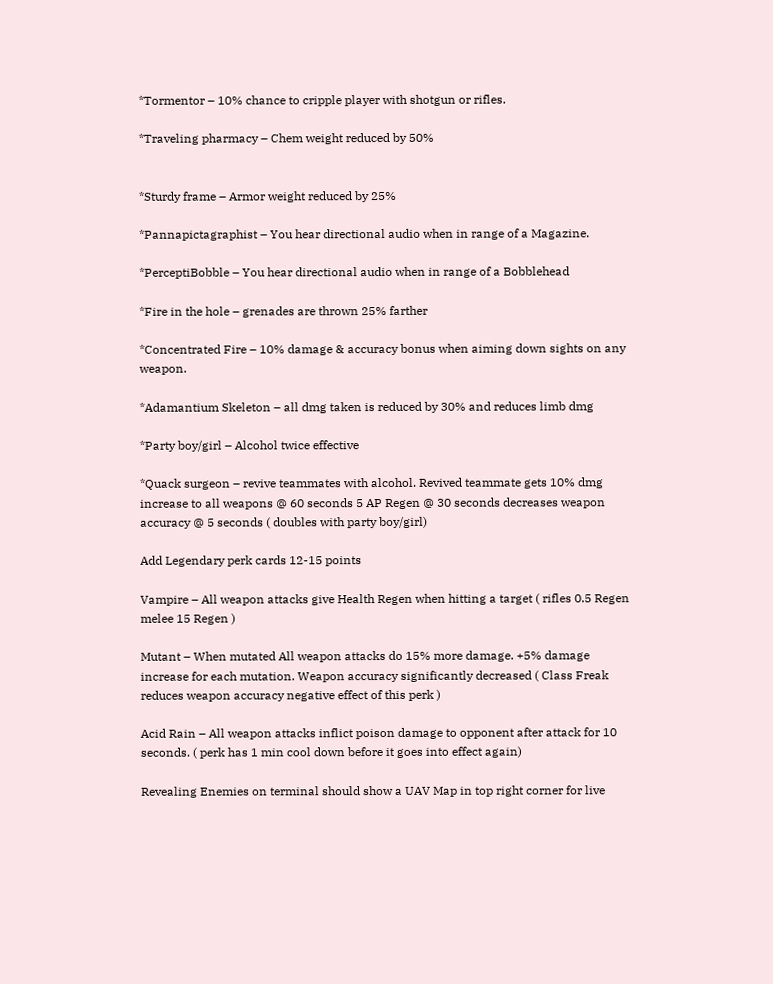*Tormentor – 10% chance to cripple player with shotgun or rifles.

*Traveling pharmacy – Chem weight reduced by 50%


*Sturdy frame – Armor weight reduced by 25%

*Pannapictagraphist – You hear directional audio when in range of a Magazine.

*PerceptiBobble – You hear directional audio when in range of a Bobblehead

*Fire in the hole – grenades are thrown 25% farther

*Concentrated Fire – 10% damage & accuracy bonus when aiming down sights on any weapon.

*Adamantium Skeleton – all dmg taken is reduced by 30% and reduces limb dmg

*Party boy/girl – Alcohol twice effective

*Quack surgeon – revive teammates with alcohol. Revived teammate gets 10% dmg increase to all weapons @ 60 seconds 5 AP Regen @ 30 seconds decreases weapon accuracy @ 5 seconds ( doubles with party boy/girl)

Add Legendary perk cards 12-15 points

Vampire – All weapon attacks give Health Regen when hitting a target ( rifles 0.5 Regen melee 15 Regen )

Mutant – When mutated All weapon attacks do 15% more damage. +5% damage increase for each mutation. Weapon accuracy significantly decreased ( Class Freak reduces weapon accuracy negative effect of this perk )

Acid Rain – All weapon attacks inflict poison damage to opponent after attack for 10 seconds. ( perk has 1 min cool down before it goes into effect again)

Revealing Enemies on terminal should show a UAV Map in top right corner for live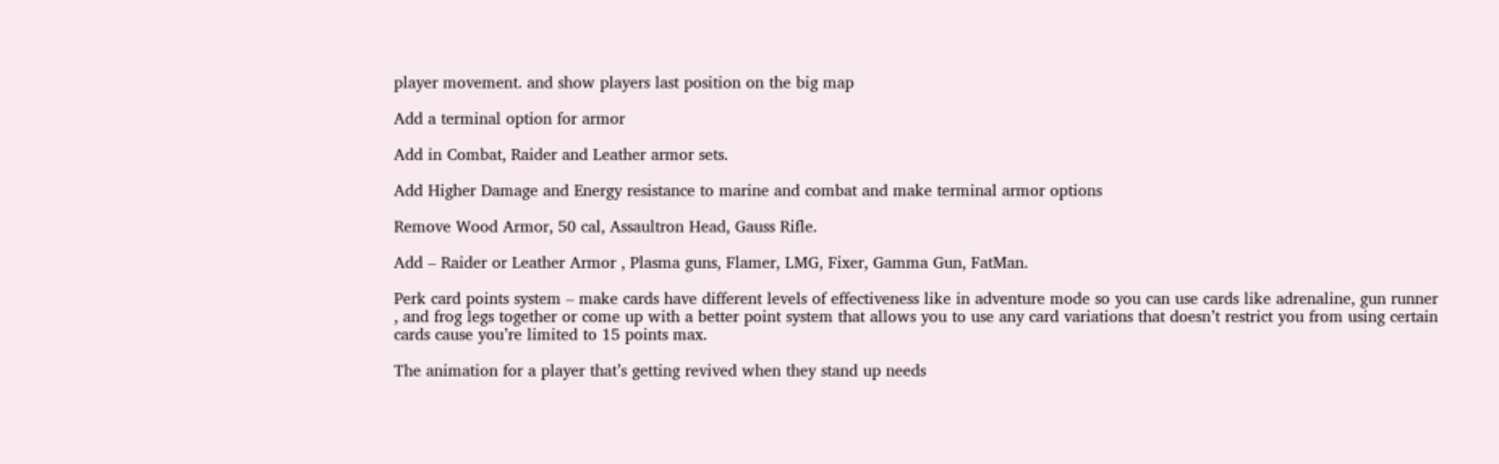player movement. and show players last position on the big map

Add a terminal option for armor

Add in Combat, Raider and Leather armor sets.

Add Higher Damage and Energy resistance to marine and combat and make terminal armor options

Remove Wood Armor, 50 cal, Assaultron Head, Gauss Rifle.

Add – Raider or Leather Armor , Plasma guns, Flamer, LMG, Fixer, Gamma Gun, FatMan.

Perk card points system – make cards have different levels of effectiveness like in adventure mode so you can use cards like adrenaline, gun runner , and frog legs together or come up with a better point system that allows you to use any card variations that doesn’t restrict you from using certain cards cause you’re limited to 15 points max.

The animation for a player that’s getting revived when they stand up needs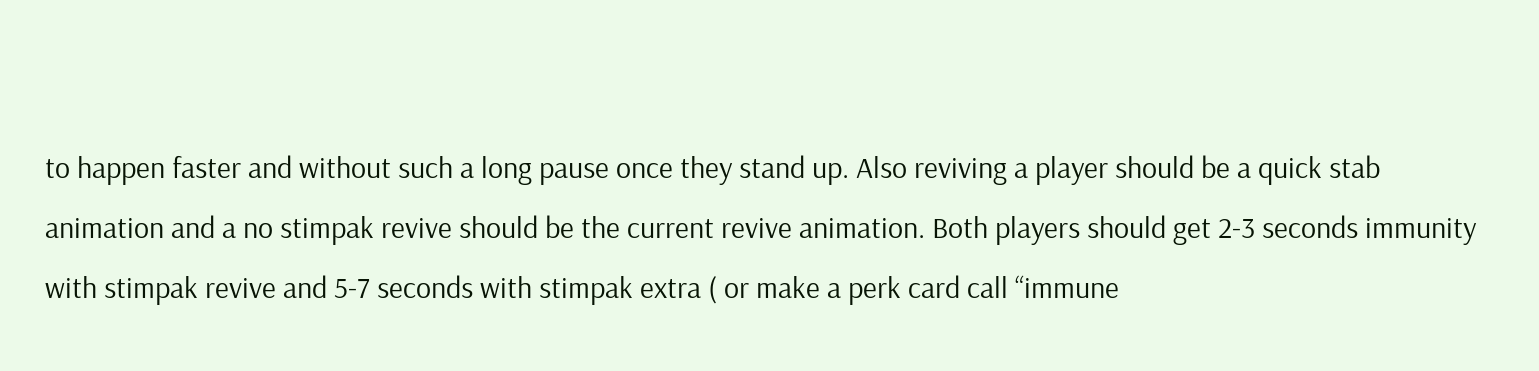to happen faster and without such a long pause once they stand up. Also reviving a player should be a quick stab animation and a no stimpak revive should be the current revive animation. Both players should get 2-3 seconds immunity with stimpak revive and 5-7 seconds with stimpak extra ( or make a perk card call “immune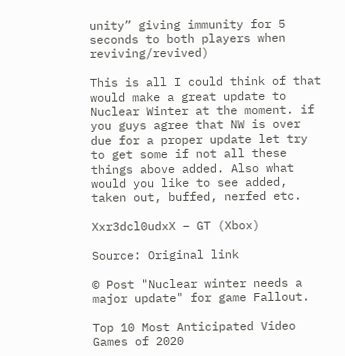unity” giving immunity for 5 seconds to both players when reviving/revived)

This is all I could think of that would make a great update to Nuclear Winter at the moment. if you guys agree that NW is over due for a proper update let try to get some if not all these things above added. Also what would you like to see added, taken out, buffed, nerfed etc.

Xxr3dcl0udxX – GT (Xbox)

Source: Original link

© Post "Nuclear winter needs a major update" for game Fallout.

Top 10 Most Anticipated Video Games of 2020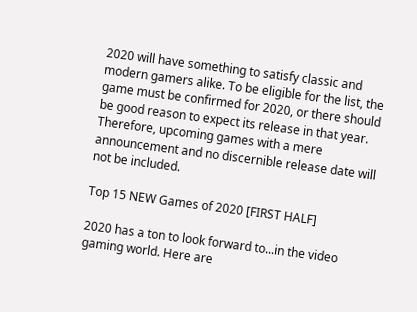2020 will have something to satisfy classic and modern gamers alike. To be eligible for the list, the game must be confirmed for 2020, or there should be good reason to expect its release in that year. Therefore, upcoming games with a mere announcement and no discernible release date will not be included.

Top 15 NEW Games of 2020 [FIRST HALF]

2020 has a ton to look forward to...in the video gaming world. Here are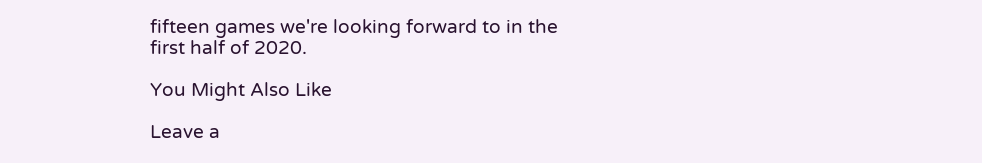fifteen games we're looking forward to in the first half of 2020.

You Might Also Like

Leave a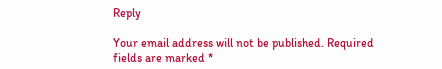Reply

Your email address will not be published. Required fields are marked *